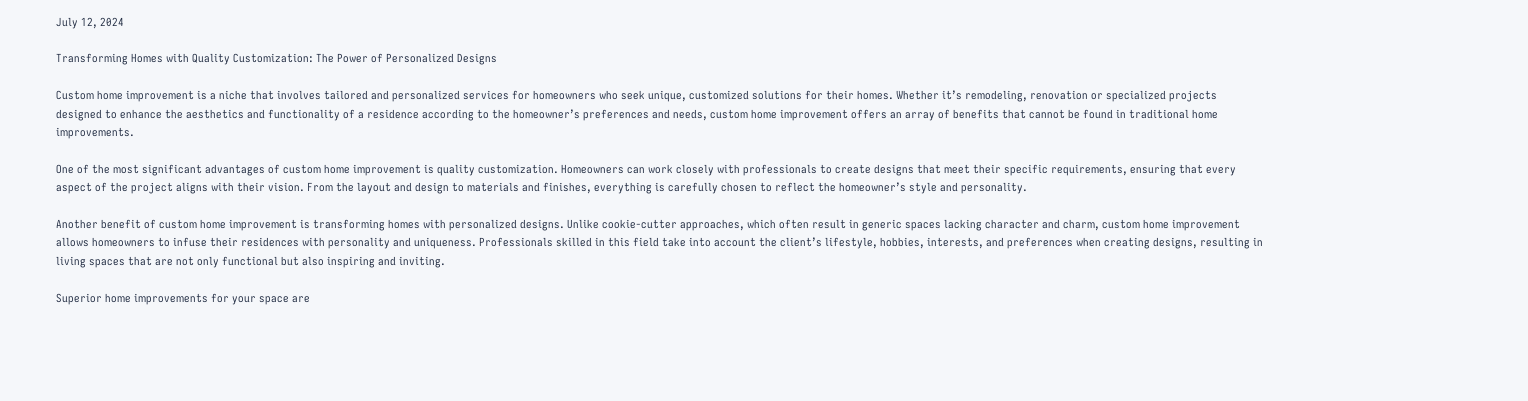July 12, 2024

Transforming Homes with Quality Customization: The Power of Personalized Designs

Custom home improvement is a niche that involves tailored and personalized services for homeowners who seek unique, customized solutions for their homes. Whether it’s remodeling, renovation or specialized projects designed to enhance the aesthetics and functionality of a residence according to the homeowner’s preferences and needs, custom home improvement offers an array of benefits that cannot be found in traditional home improvements.

One of the most significant advantages of custom home improvement is quality customization. Homeowners can work closely with professionals to create designs that meet their specific requirements, ensuring that every aspect of the project aligns with their vision. From the layout and design to materials and finishes, everything is carefully chosen to reflect the homeowner’s style and personality.

Another benefit of custom home improvement is transforming homes with personalized designs. Unlike cookie-cutter approaches, which often result in generic spaces lacking character and charm, custom home improvement allows homeowners to infuse their residences with personality and uniqueness. Professionals skilled in this field take into account the client’s lifestyle, hobbies, interests, and preferences when creating designs, resulting in living spaces that are not only functional but also inspiring and inviting.

Superior home improvements for your space are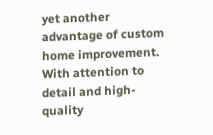yet another advantage of custom home improvement. With attention to detail and high-quality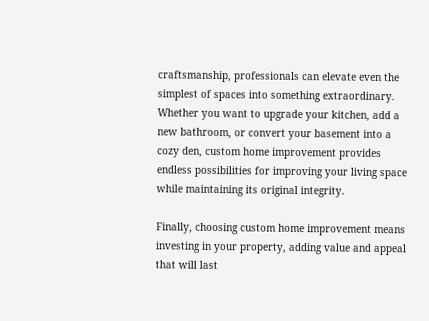craftsmanship, professionals can elevate even the simplest of spaces into something extraordinary. Whether you want to upgrade your kitchen, add a new bathroom, or convert your basement into a cozy den, custom home improvement provides endless possibilities for improving your living space while maintaining its original integrity.

Finally, choosing custom home improvement means investing in your property, adding value and appeal that will last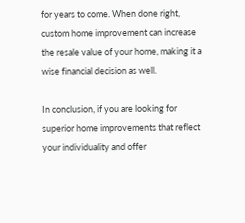for years to come. When done right, custom home improvement can increase the resale value of your home, making it a wise financial decision as well.

In conclusion, if you are looking for superior home improvements that reflect your individuality and offer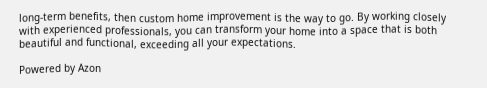long-term benefits, then custom home improvement is the way to go. By working closely with experienced professionals, you can transform your home into a space that is both beautiful and functional, exceeding all your expectations.

Powered by Azon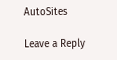AutoSites

Leave a Reply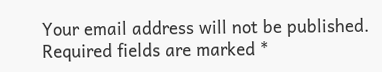Your email address will not be published. Required fields are marked *